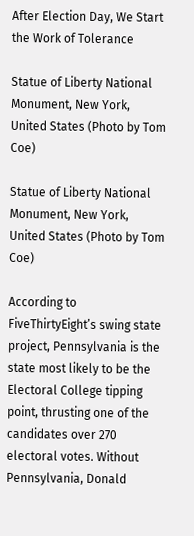After Election Day, We Start the Work of Tolerance

Statue of Liberty National Monument, New York, United States (Photo by Tom Coe)

Statue of Liberty National Monument, New York, United States (Photo by Tom Coe)

According to FiveThirtyEight’s swing state project, Pennsylvania is the state most likely to be the Electoral College tipping point, thrusting one of the candidates over 270 electoral votes. Without Pennsylvania, Donald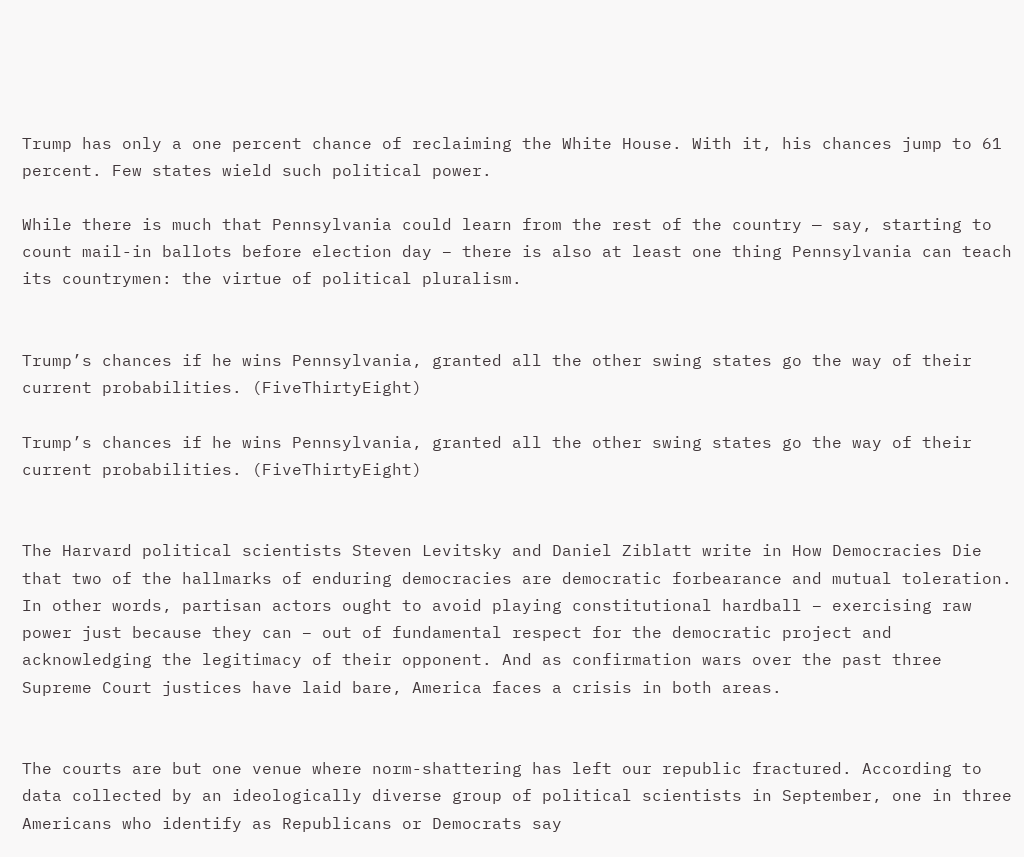Trump has only a one percent chance of reclaiming the White House. With it, his chances jump to 61 percent. Few states wield such political power.

While there is much that Pennsylvania could learn from the rest of the country — say, starting to count mail-in ballots before election day – there is also at least one thing Pennsylvania can teach its countrymen: the virtue of political pluralism.


Trump’s chances if he wins Pennsylvania, granted all the other swing states go the way of their current probabilities. (FiveThirtyEight)

Trump’s chances if he wins Pennsylvania, granted all the other swing states go the way of their current probabilities. (FiveThirtyEight)


The Harvard political scientists Steven Levitsky and Daniel Ziblatt write in How Democracies Die that two of the hallmarks of enduring democracies are democratic forbearance and mutual toleration. In other words, partisan actors ought to avoid playing constitutional hardball – exercising raw power just because they can – out of fundamental respect for the democratic project and acknowledging the legitimacy of their opponent. And as confirmation wars over the past three Supreme Court justices have laid bare, America faces a crisis in both areas.


The courts are but one venue where norm-shattering has left our republic fractured. According to data collected by an ideologically diverse group of political scientists in September, one in three Americans who identify as Republicans or Democrats say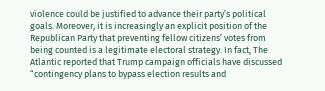violence could be justified to advance their party’s political goals. Moreover, it is increasingly an explicit position of the Republican Party that preventing fellow citizens’ votes from being counted is a legitimate electoral strategy. In fact, The Atlantic reported that Trump campaign officials have discussed “contingency plans to bypass election results and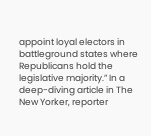appoint loyal electors in battleground states where Republicans hold the legislative majority.” In a deep-diving article in The New Yorker, reporter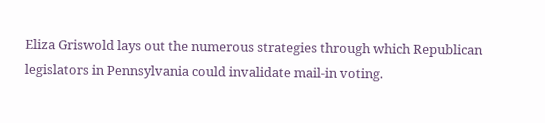Eliza Griswold lays out the numerous strategies through which Republican legislators in Pennsylvania could invalidate mail-in voting.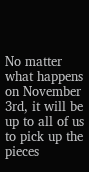No matter what happens on November 3rd, it will be up to all of us to pick up the pieces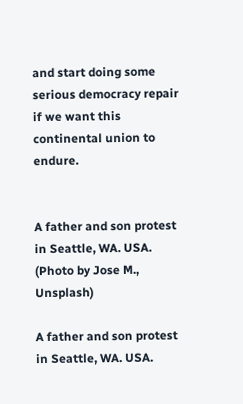and start doing some serious democracy repair if we want this continental union to endure.


A father and son protest in Seattle, WA. USA. (Photo by Jose M., Unsplash)

A father and son protest in Seattle, WA. USA.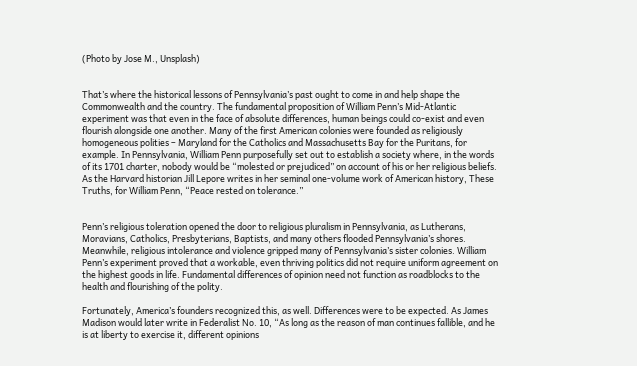(Photo by Jose M., Unsplash)


That’s where the historical lessons of Pennsylvania’s past ought to come in and help shape the Commonwealth and the country. The fundamental proposition of William Penn’s Mid-Atlantic experiment was that even in the face of absolute differences, human beings could co-exist and even flourish alongside one another. Many of the first American colonies were founded as religiously homogeneous polities – Maryland for the Catholics and Massachusetts Bay for the Puritans, for example. In Pennsylvania, William Penn purposefully set out to establish a society where, in the words of its 1701 charter, nobody would be “molested or prejudiced” on account of his or her religious beliefs. As the Harvard historian Jill Lepore writes in her seminal one-volume work of American history, These Truths, for William Penn, “Peace rested on tolerance.”


Penn’s religious toleration opened the door to religious pluralism in Pennsylvania, as Lutherans, Moravians, Catholics, Presbyterians, Baptists, and many others flooded Pennsylvania’s shores. Meanwhile, religious intolerance and violence gripped many of Pennsylvania’s sister colonies. William Penn’s experiment proved that a workable, even thriving politics did not require uniform agreement on the highest goods in life. Fundamental differences of opinion need not function as roadblocks to the health and flourishing of the polity.

Fortunately, America’s founders recognized this, as well. Differences were to be expected. As James Madison would later write in Federalist No. 10, “As long as the reason of man continues fallible, and he is at liberty to exercise it, different opinions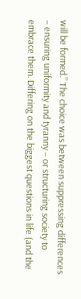will be formed.” The choice was between suppressing differences – ensuring uniformity and tyranny – or structuring society to embrace them. Differing on the biggest questions in life (and the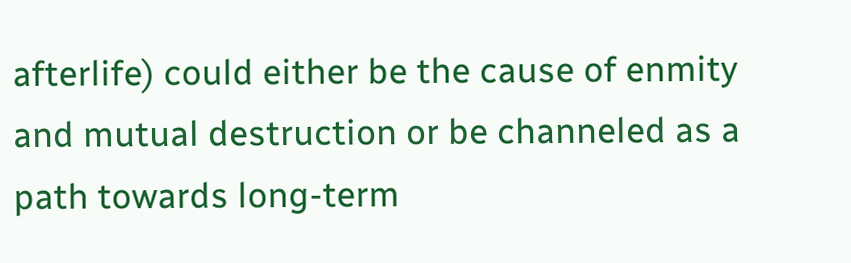afterlife) could either be the cause of enmity and mutual destruction or be channeled as a path towards long-term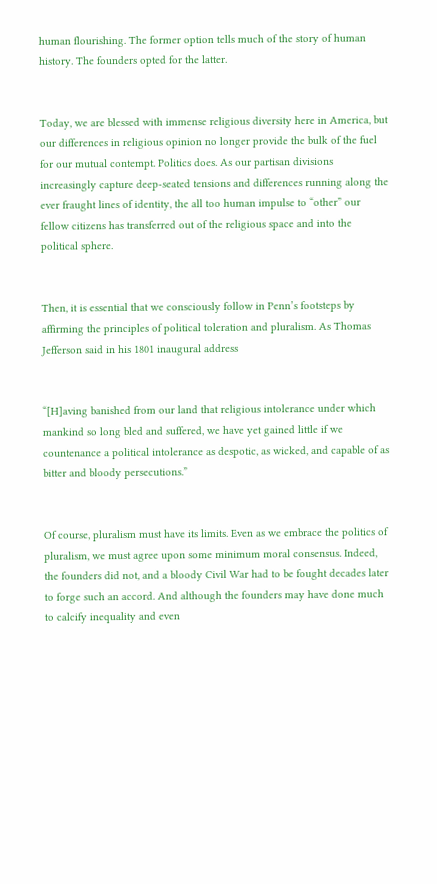human flourishing. The former option tells much of the story of human history. The founders opted for the latter.


Today, we are blessed with immense religious diversity here in America, but our differences in religious opinion no longer provide the bulk of the fuel for our mutual contempt. Politics does. As our partisan divisions increasingly capture deep-seated tensions and differences running along the ever fraught lines of identity, the all too human impulse to “other” our fellow citizens has transferred out of the religious space and into the political sphere.


Then, it is essential that we consciously follow in Penn’s footsteps by affirming the principles of political toleration and pluralism. As Thomas Jefferson said in his 1801 inaugural address


“[H]aving banished from our land that religious intolerance under which mankind so long bled and suffered, we have yet gained little if we countenance a political intolerance as despotic, as wicked, and capable of as bitter and bloody persecutions.”


Of course, pluralism must have its limits. Even as we embrace the politics of pluralism, we must agree upon some minimum moral consensus. Indeed, the founders did not, and a bloody Civil War had to be fought decades later to forge such an accord. And although the founders may have done much to calcify inequality and even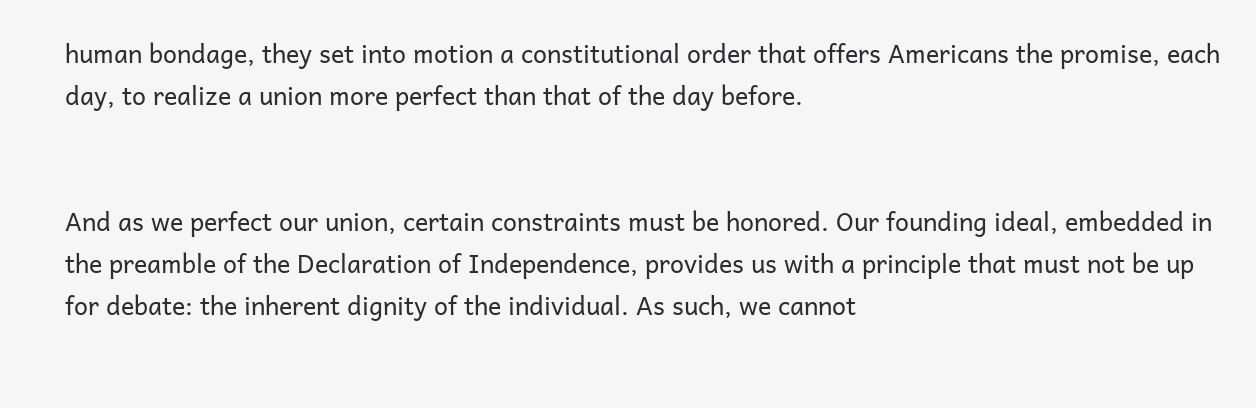human bondage, they set into motion a constitutional order that offers Americans the promise, each day, to realize a union more perfect than that of the day before.


And as we perfect our union, certain constraints must be honored. Our founding ideal, embedded in the preamble of the Declaration of Independence, provides us with a principle that must not be up for debate: the inherent dignity of the individual. As such, we cannot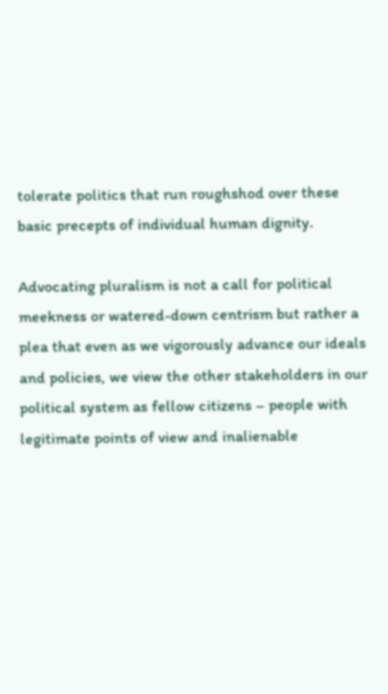tolerate politics that run roughshod over these basic precepts of individual human dignity.

Advocating pluralism is not a call for political meekness or watered-down centrism but rather a plea that even as we vigorously advance our ideals and policies, we view the other stakeholders in our political system as fellow citizens – people with legitimate points of view and inalienable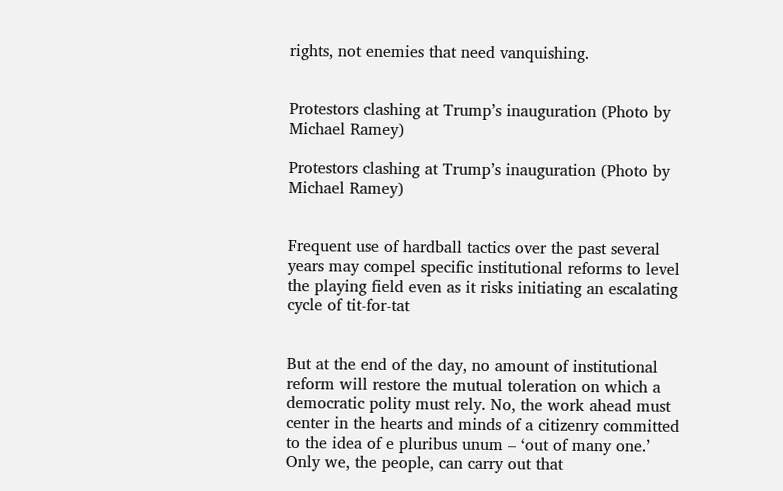rights, not enemies that need vanquishing.


Protestors clashing at Trump’s inauguration (Photo by Michael Ramey)

Protestors clashing at Trump’s inauguration (Photo by Michael Ramey)


Frequent use of hardball tactics over the past several years may compel specific institutional reforms to level the playing field even as it risks initiating an escalating cycle of tit-for-tat


But at the end of the day, no amount of institutional reform will restore the mutual toleration on which a democratic polity must rely. No, the work ahead must center in the hearts and minds of a citizenry committed to the idea of e pluribus unum – ‘out of many one.’  Only we, the people, can carry out that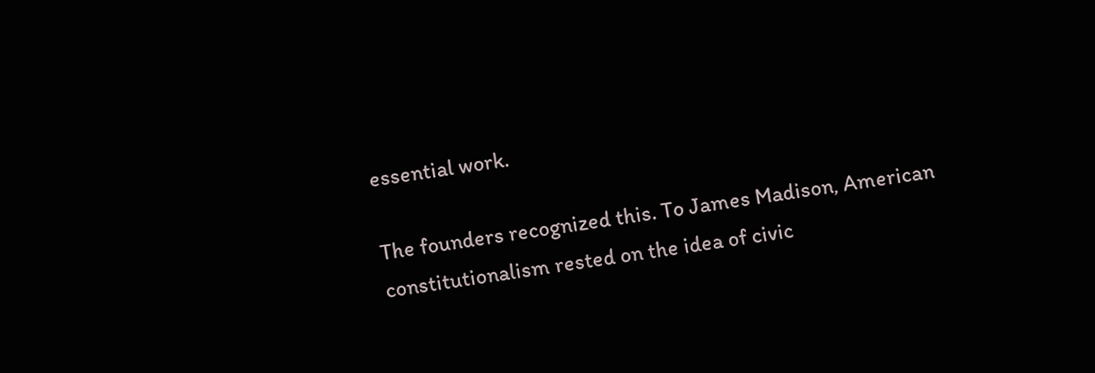essential work.

The founders recognized this. To James Madison, American constitutionalism rested on the idea of civic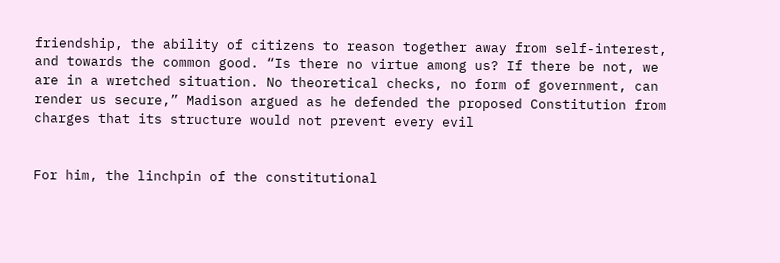friendship, the ability of citizens to reason together away from self-interest, and towards the common good. “Is there no virtue among us? If there be not, we are in a wretched situation. No theoretical checks, no form of government, can render us secure,” Madison argued as he defended the proposed Constitution from charges that its structure would not prevent every evil


For him, the linchpin of the constitutional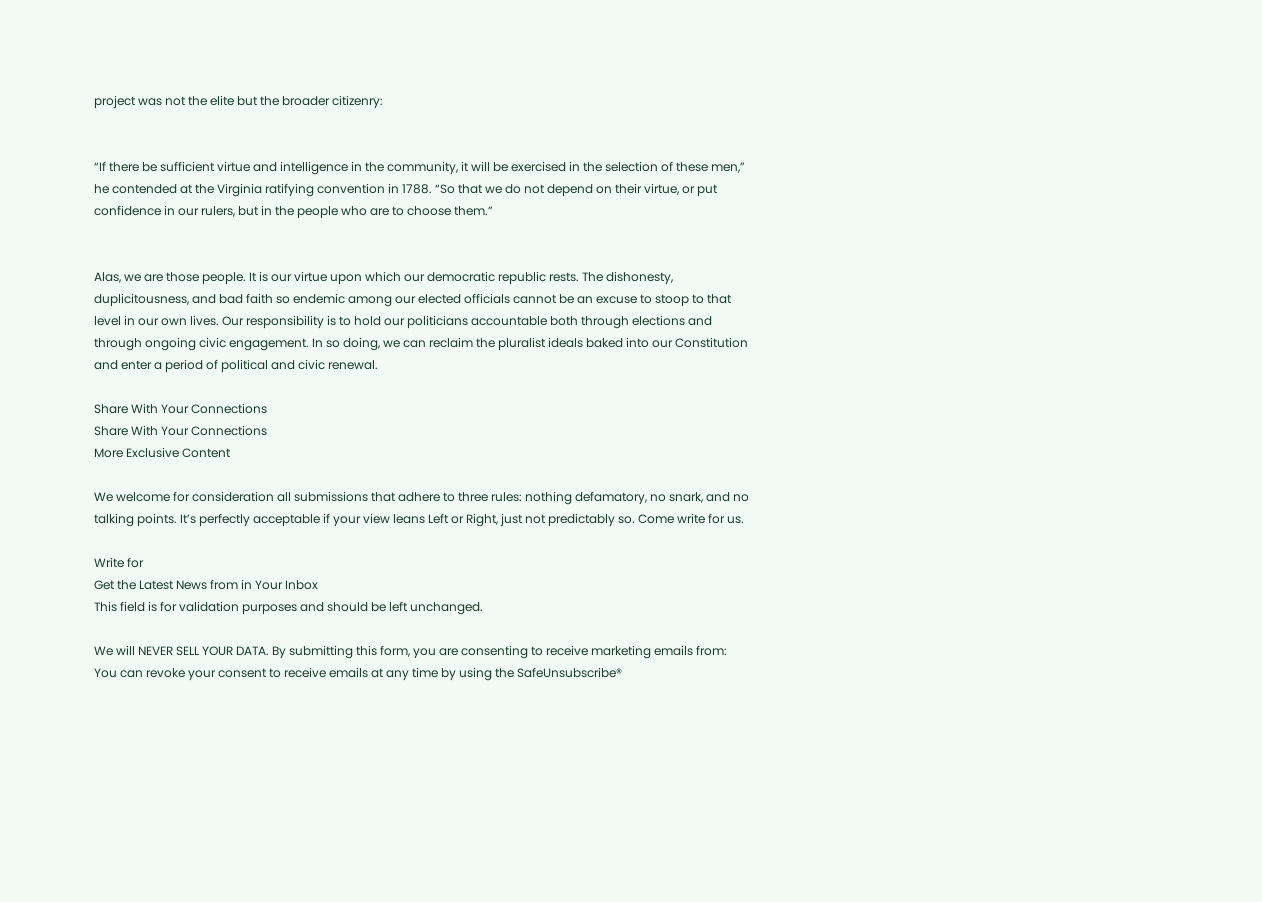project was not the elite but the broader citizenry:


“If there be sufficient virtue and intelligence in the community, it will be exercised in the selection of these men,” he contended at the Virginia ratifying convention in 1788. “So that we do not depend on their virtue, or put confidence in our rulers, but in the people who are to choose them.”


Alas, we are those people. It is our virtue upon which our democratic republic rests. The dishonesty, duplicitousness, and bad faith so endemic among our elected officials cannot be an excuse to stoop to that level in our own lives. Our responsibility is to hold our politicians accountable both through elections and through ongoing civic engagement. In so doing, we can reclaim the pluralist ideals baked into our Constitution and enter a period of political and civic renewal.

Share With Your Connections
Share With Your Connections
More Exclusive Content

We welcome for consideration all submissions that adhere to three rules: nothing defamatory, no snark, and no talking points. It’s perfectly acceptable if your view leans Left or Right, just not predictably so. Come write for us.

Write for
Get the Latest News from in Your Inbox
This field is for validation purposes and should be left unchanged.

We will NEVER SELL YOUR DATA. By submitting this form, you are consenting to receive marketing emails from: You can revoke your consent to receive emails at any time by using the SafeUnsubscribe®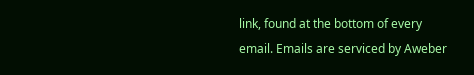link, found at the bottom of every email. Emails are serviced by Aweber